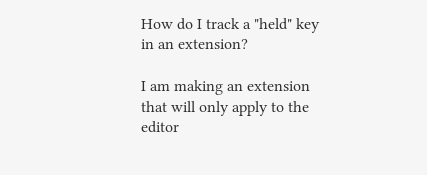How do I track a "held" key in an extension?

I am making an extension that will only apply to the editor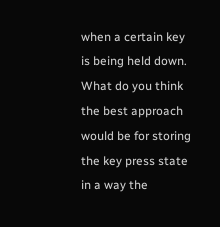when a certain key is being held down. What do you think the best approach would be for storing the key press state in a way the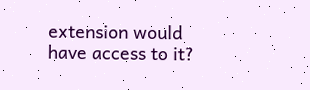extension would have access to it?